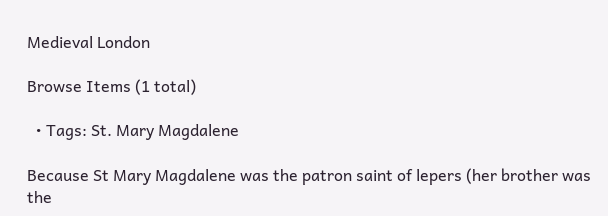Medieval London

Browse Items (1 total)

  • Tags: St. Mary Magdalene

Because St Mary Magdalene was the patron saint of lepers (her brother was the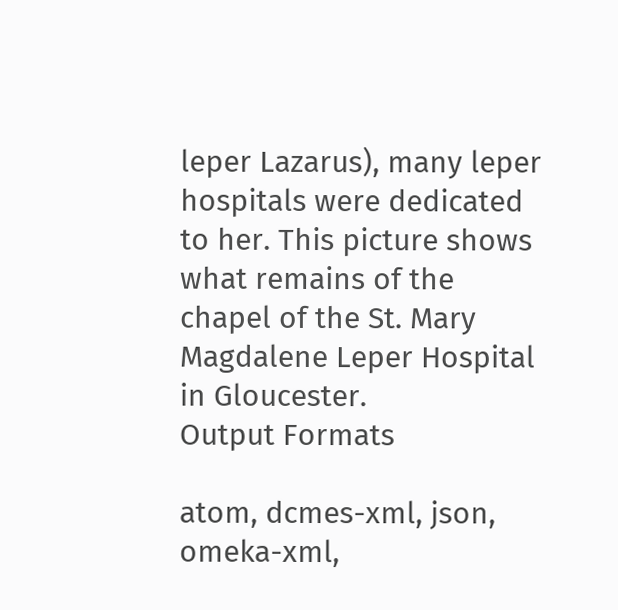leper Lazarus), many leper hospitals were dedicated to her. This picture shows what remains of the chapel of the St. Mary Magdalene Leper Hospital in Gloucester.
Output Formats

atom, dcmes-xml, json, omeka-xml,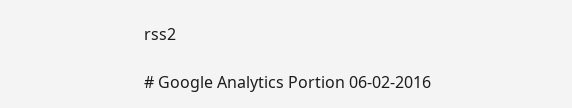rss2

# Google Analytics Portion 06-02-2016